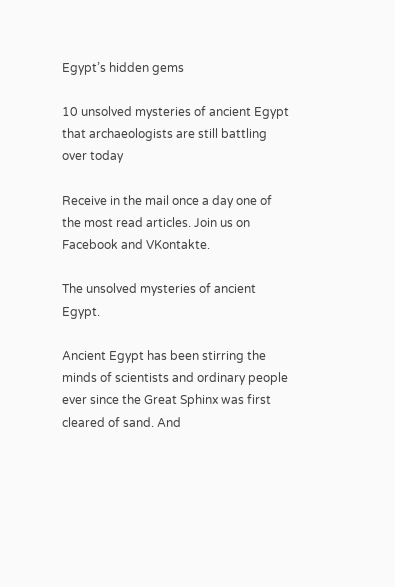Egypt’s hidden gems

10 unsolved mysteries of ancient Egypt that archaeologists are still battling over today

Receive in the mail once a day one of the most read articles. Join us on Facebook and VKontakte.

The unsolved mysteries of ancient Egypt.

Ancient Egypt has been stirring the minds of scientists and ordinary people ever since the Great Sphinx was first cleared of sand. And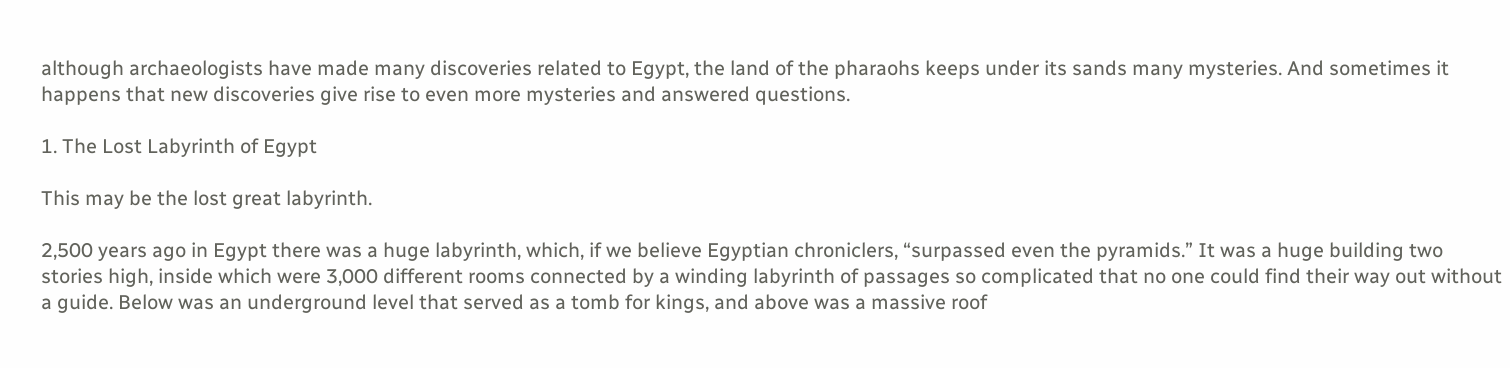although archaeologists have made many discoveries related to Egypt, the land of the pharaohs keeps under its sands many mysteries. And sometimes it happens that new discoveries give rise to even more mysteries and answered questions.

1. The Lost Labyrinth of Egypt

This may be the lost great labyrinth.

2,500 years ago in Egypt there was a huge labyrinth, which, if we believe Egyptian chroniclers, “surpassed even the pyramids.” It was a huge building two stories high, inside which were 3,000 different rooms connected by a winding labyrinth of passages so complicated that no one could find their way out without a guide. Below was an underground level that served as a tomb for kings, and above was a massive roof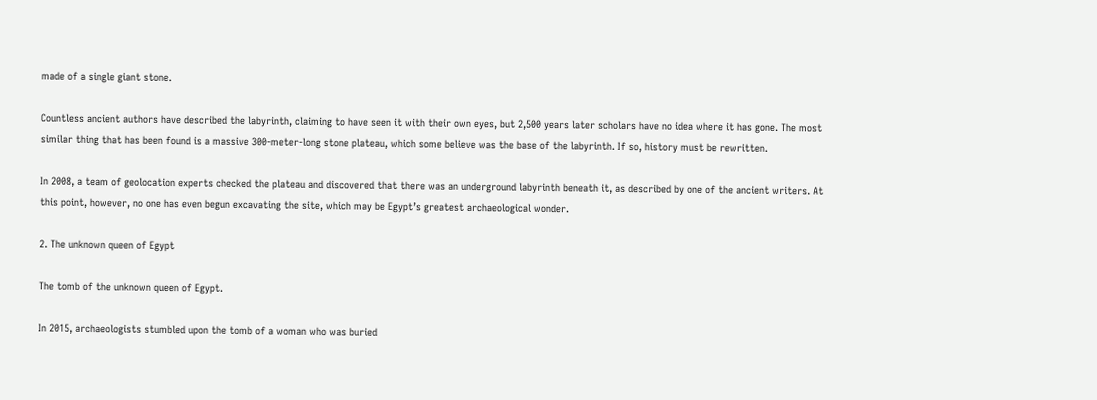made of a single giant stone.

Countless ancient authors have described the labyrinth, claiming to have seen it with their own eyes, but 2,500 years later scholars have no idea where it has gone. The most similar thing that has been found is a massive 300-meter-long stone plateau, which some believe was the base of the labyrinth. If so, history must be rewritten.

In 2008, a team of geolocation experts checked the plateau and discovered that there was an underground labyrinth beneath it, as described by one of the ancient writers. At this point, however, no one has even begun excavating the site, which may be Egypt’s greatest archaeological wonder.

2. The unknown queen of Egypt

The tomb of the unknown queen of Egypt.

In 2015, archaeologists stumbled upon the tomb of a woman who was buried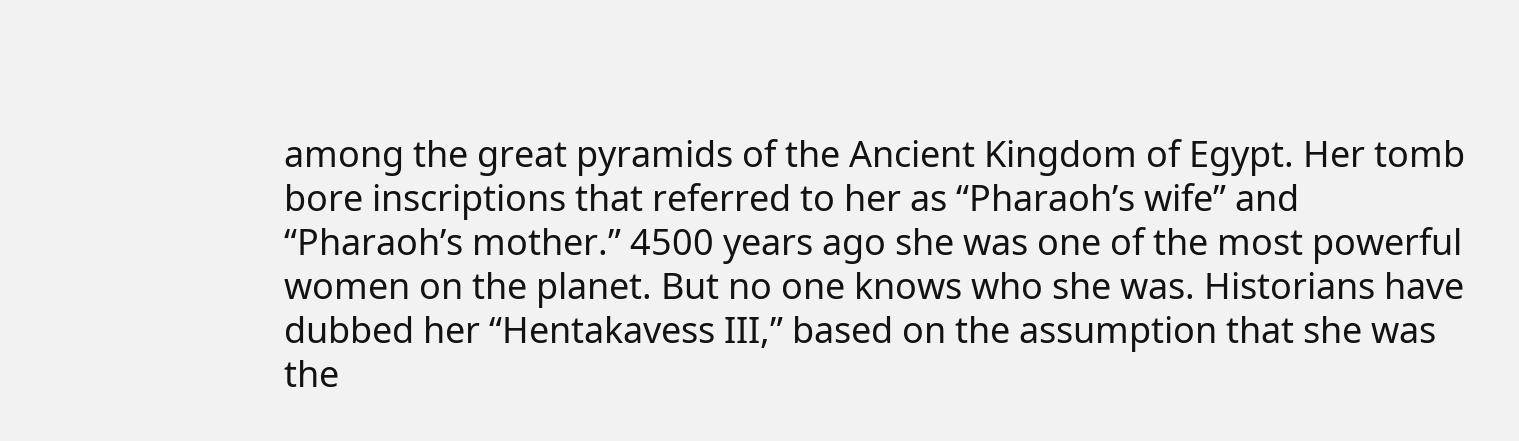among the great pyramids of the Ancient Kingdom of Egypt. Her tomb bore inscriptions that referred to her as “Pharaoh’s wife” and “Pharaoh’s mother.” 4500 years ago she was one of the most powerful women on the planet. But no one knows who she was. Historians have dubbed her “Hentakavess III,” based on the assumption that she was the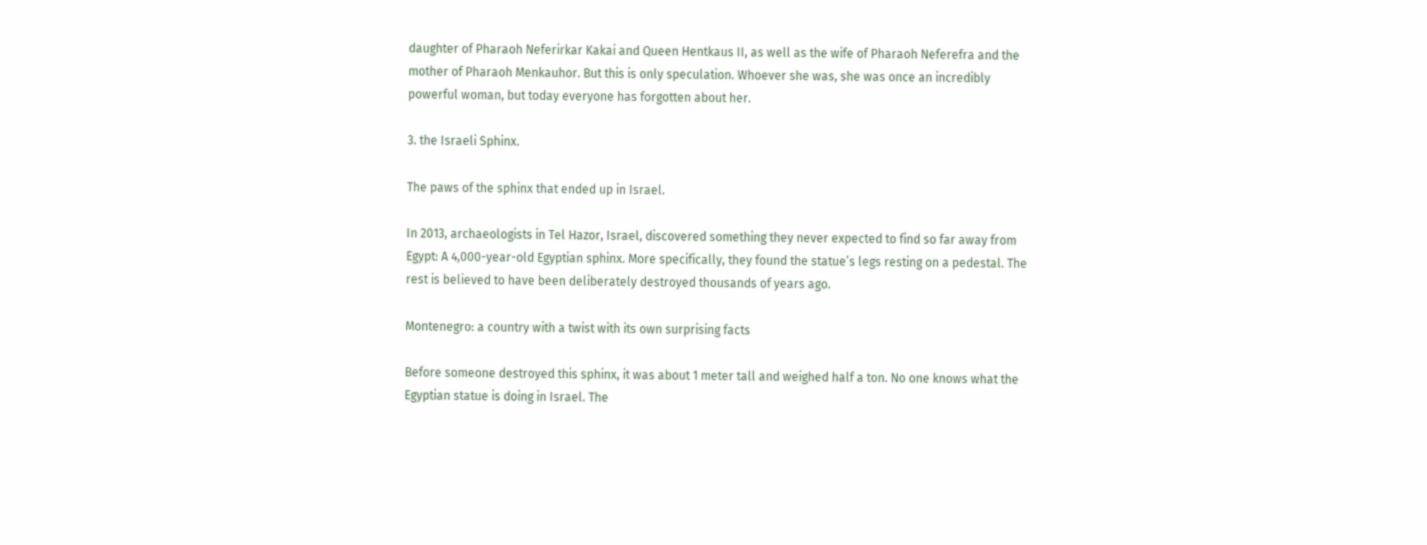daughter of Pharaoh Neferirkar Kakai and Queen Hentkaus II, as well as the wife of Pharaoh Neferefra and the mother of Pharaoh Menkauhor. But this is only speculation. Whoever she was, she was once an incredibly powerful woman, but today everyone has forgotten about her.

3. the Israeli Sphinx.

The paws of the sphinx that ended up in Israel.

In 2013, archaeologists in Tel Hazor, Israel, discovered something they never expected to find so far away from Egypt: A 4,000-year-old Egyptian sphinx. More specifically, they found the statue’s legs resting on a pedestal. The rest is believed to have been deliberately destroyed thousands of years ago.

Montenegro: a country with a twist with its own surprising facts

Before someone destroyed this sphinx, it was about 1 meter tall and weighed half a ton. No one knows what the Egyptian statue is doing in Israel. The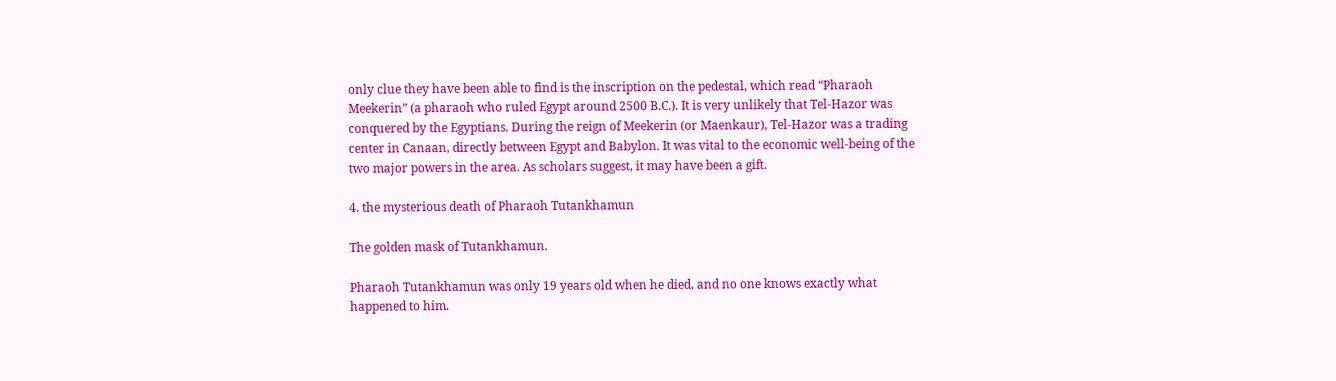only clue they have been able to find is the inscription on the pedestal, which read “Pharaoh Meekerin” (a pharaoh who ruled Egypt around 2500 B.C.). It is very unlikely that Tel-Hazor was conquered by the Egyptians. During the reign of Meekerin (or Maenkaur), Tel-Hazor was a trading center in Canaan, directly between Egypt and Babylon. It was vital to the economic well-being of the two major powers in the area. As scholars suggest, it may have been a gift.

4. the mysterious death of Pharaoh Tutankhamun

The golden mask of Tutankhamun.

Pharaoh Tutankhamun was only 19 years old when he died, and no one knows exactly what happened to him.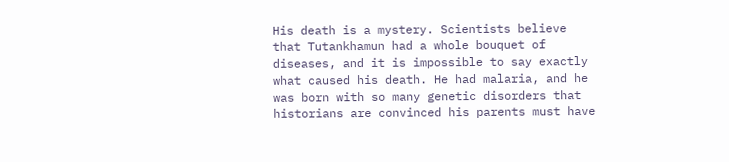His death is a mystery. Scientists believe that Tutankhamun had a whole bouquet of diseases, and it is impossible to say exactly what caused his death. He had malaria, and he was born with so many genetic disorders that historians are convinced his parents must have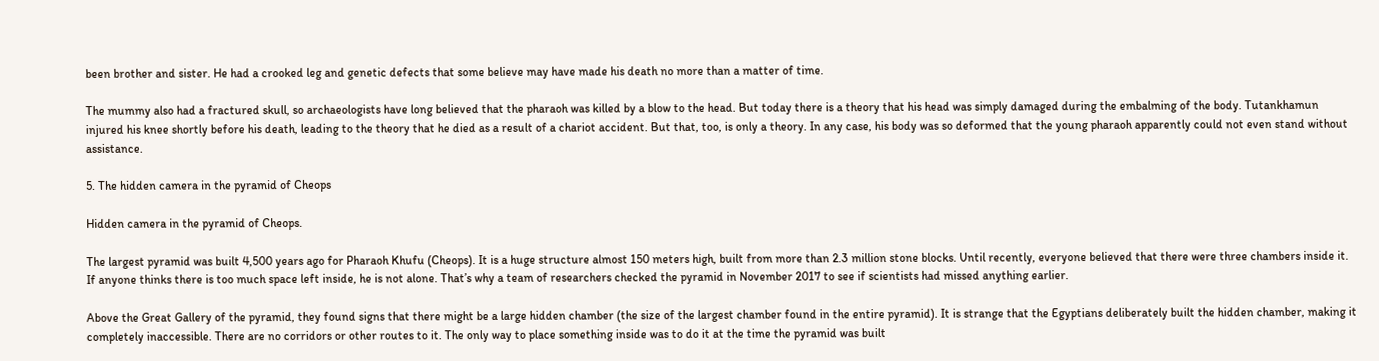been brother and sister. He had a crooked leg and genetic defects that some believe may have made his death no more than a matter of time.

The mummy also had a fractured skull, so archaeologists have long believed that the pharaoh was killed by a blow to the head. But today there is a theory that his head was simply damaged during the embalming of the body. Tutankhamun injured his knee shortly before his death, leading to the theory that he died as a result of a chariot accident. But that, too, is only a theory. In any case, his body was so deformed that the young pharaoh apparently could not even stand without assistance.

5. The hidden camera in the pyramid of Cheops

Hidden camera in the pyramid of Cheops.

The largest pyramid was built 4,500 years ago for Pharaoh Khufu (Cheops). It is a huge structure almost 150 meters high, built from more than 2.3 million stone blocks. Until recently, everyone believed that there were three chambers inside it. If anyone thinks there is too much space left inside, he is not alone. That’s why a team of researchers checked the pyramid in November 2017 to see if scientists had missed anything earlier.

Above the Great Gallery of the pyramid, they found signs that there might be a large hidden chamber (the size of the largest chamber found in the entire pyramid). It is strange that the Egyptians deliberately built the hidden chamber, making it completely inaccessible. There are no corridors or other routes to it. The only way to place something inside was to do it at the time the pyramid was built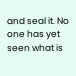and seal it. No one has yet seen what is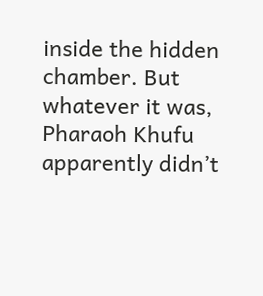inside the hidden chamber. But whatever it was, Pharaoh Khufu apparently didn’t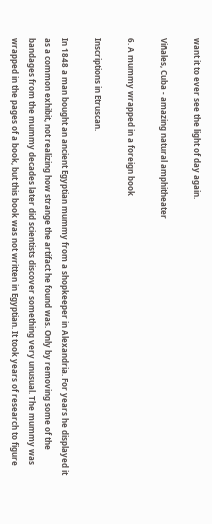want it to ever see the light of day again.

Viñales, Cuba - amazing natural amphitheater

6. A mummy wrapped in a foreign book

Inscriptions in Etruscan.

In 1848 a man bought an ancient Egyptian mummy from a shopkeeper in Alexandria. For years he displayed it as a common exhibit, not realizing how strange the artifact he found was. Only by removing some of the bandages from the mummy decades later did scientists discover something very unusual. The mummy was wrapped in the pages of a book, but this book was not written in Egyptian. It took years of research to figure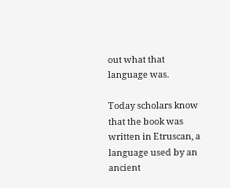out what that language was.

Today scholars know that the book was written in Etruscan, a language used by an ancient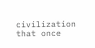civilization that once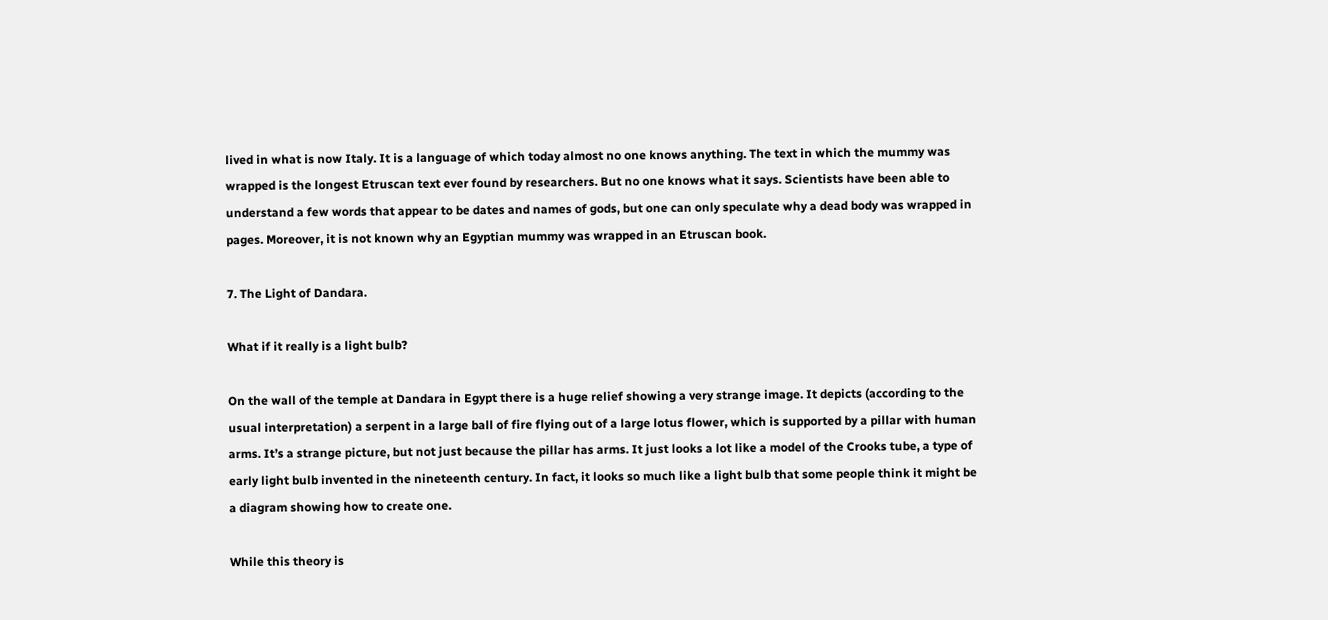lived in what is now Italy. It is a language of which today almost no one knows anything. The text in which the mummy was wrapped is the longest Etruscan text ever found by researchers. But no one knows what it says. Scientists have been able to understand a few words that appear to be dates and names of gods, but one can only speculate why a dead body was wrapped in pages. Moreover, it is not known why an Egyptian mummy was wrapped in an Etruscan book.

7. The Light of Dandara.

What if it really is a light bulb?

On the wall of the temple at Dandara in Egypt there is a huge relief showing a very strange image. It depicts (according to the usual interpretation) a serpent in a large ball of fire flying out of a large lotus flower, which is supported by a pillar with human arms. It’s a strange picture, but not just because the pillar has arms. It just looks a lot like a model of the Crooks tube, a type of early light bulb invented in the nineteenth century. In fact, it looks so much like a light bulb that some people think it might be a diagram showing how to create one.

While this theory is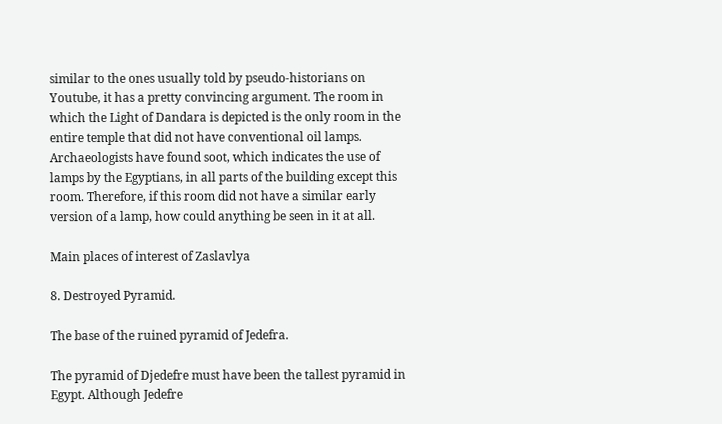similar to the ones usually told by pseudo-historians on Youtube, it has a pretty convincing argument. The room in which the Light of Dandara is depicted is the only room in the entire temple that did not have conventional oil lamps. Archaeologists have found soot, which indicates the use of lamps by the Egyptians, in all parts of the building except this room. Therefore, if this room did not have a similar early version of a lamp, how could anything be seen in it at all.

Main places of interest of Zaslavlya

8. Destroyed Pyramid.

The base of the ruined pyramid of Jedefra.

The pyramid of Djedefre must have been the tallest pyramid in Egypt. Although Jedefre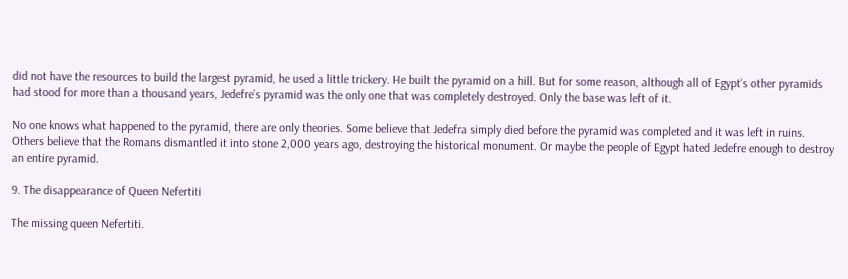did not have the resources to build the largest pyramid, he used a little trickery. He built the pyramid on a hill. But for some reason, although all of Egypt’s other pyramids had stood for more than a thousand years, Jedefre’s pyramid was the only one that was completely destroyed. Only the base was left of it.

No one knows what happened to the pyramid, there are only theories. Some believe that Jedefra simply died before the pyramid was completed and it was left in ruins. Others believe that the Romans dismantled it into stone 2,000 years ago, destroying the historical monument. Or maybe the people of Egypt hated Jedefre enough to destroy an entire pyramid.

9. The disappearance of Queen Nefertiti

The missing queen Nefertiti.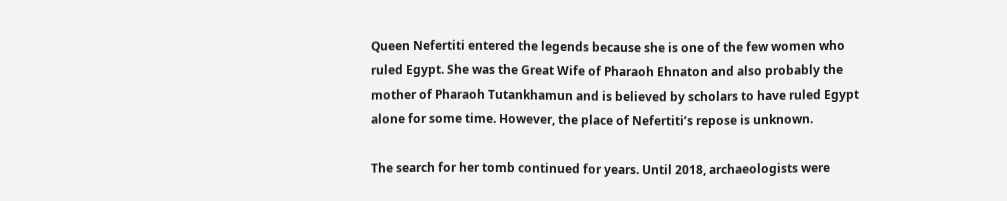Queen Nefertiti entered the legends because she is one of the few women who ruled Egypt. She was the Great Wife of Pharaoh Ehnaton and also probably the mother of Pharaoh Tutankhamun and is believed by scholars to have ruled Egypt alone for some time. However, the place of Nefertiti’s repose is unknown.

The search for her tomb continued for years. Until 2018, archaeologists were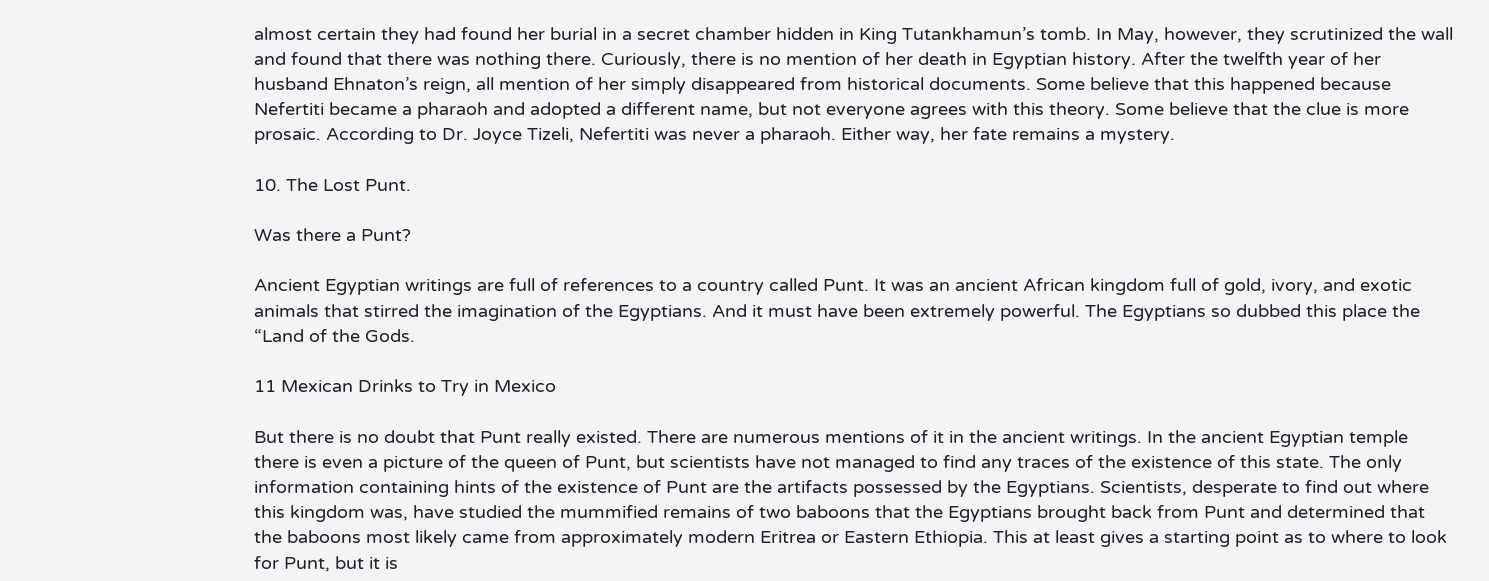almost certain they had found her burial in a secret chamber hidden in King Tutankhamun’s tomb. In May, however, they scrutinized the wall and found that there was nothing there. Curiously, there is no mention of her death in Egyptian history. After the twelfth year of her husband Ehnaton’s reign, all mention of her simply disappeared from historical documents. Some believe that this happened because Nefertiti became a pharaoh and adopted a different name, but not everyone agrees with this theory. Some believe that the clue is more prosaic. According to Dr. Joyce Tizeli, Nefertiti was never a pharaoh. Either way, her fate remains a mystery.

10. The Lost Punt.

Was there a Punt?

Ancient Egyptian writings are full of references to a country called Punt. It was an ancient African kingdom full of gold, ivory, and exotic animals that stirred the imagination of the Egyptians. And it must have been extremely powerful. The Egyptians so dubbed this place the “Land of the Gods.

11 Mexican Drinks to Try in Mexico

But there is no doubt that Punt really existed. There are numerous mentions of it in the ancient writings. In the ancient Egyptian temple there is even a picture of the queen of Punt, but scientists have not managed to find any traces of the existence of this state. The only information containing hints of the existence of Punt are the artifacts possessed by the Egyptians. Scientists, desperate to find out where this kingdom was, have studied the mummified remains of two baboons that the Egyptians brought back from Punt and determined that the baboons most likely came from approximately modern Eritrea or Eastern Ethiopia. This at least gives a starting point as to where to look for Punt, but it is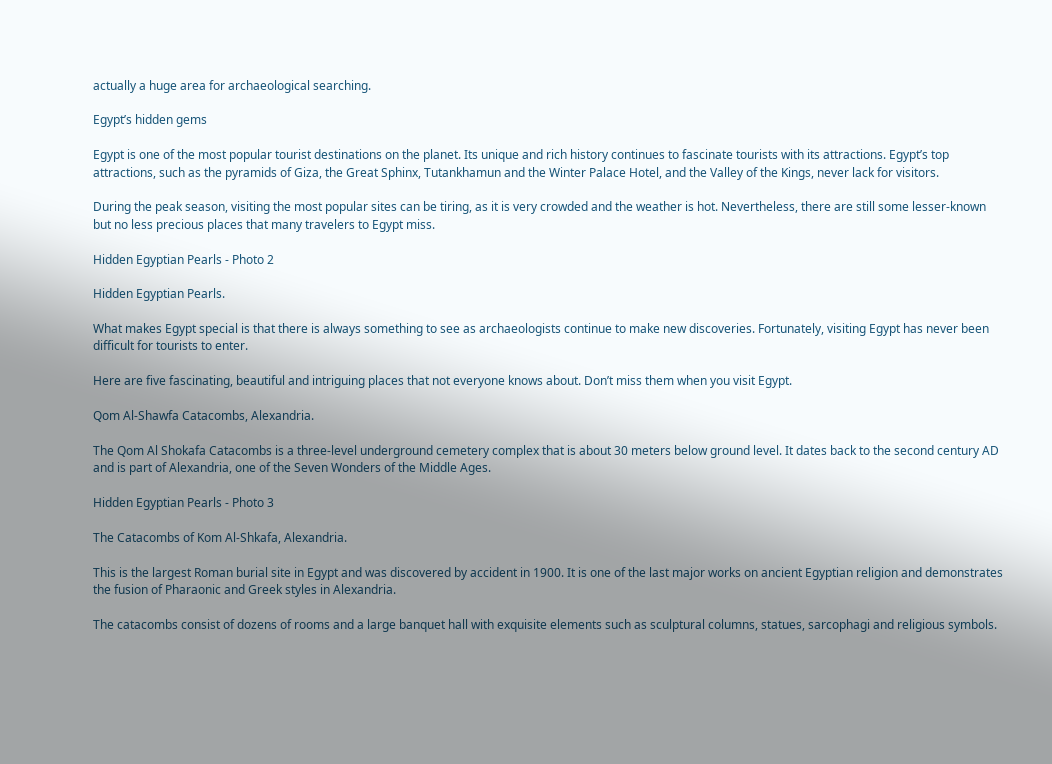actually a huge area for archaeological searching.

Egypt’s hidden gems

Egypt is one of the most popular tourist destinations on the planet. Its unique and rich history continues to fascinate tourists with its attractions. Egypt’s top attractions, such as the pyramids of Giza, the Great Sphinx, Tutankhamun and the Winter Palace Hotel, and the Valley of the Kings, never lack for visitors.

During the peak season, visiting the most popular sites can be tiring, as it is very crowded and the weather is hot. Nevertheless, there are still some lesser-known but no less precious places that many travelers to Egypt miss.

Hidden Egyptian Pearls - Photo 2

Hidden Egyptian Pearls.

What makes Egypt special is that there is always something to see as archaeologists continue to make new discoveries. Fortunately, visiting Egypt has never been difficult for tourists to enter.

Here are five fascinating, beautiful and intriguing places that not everyone knows about. Don’t miss them when you visit Egypt.

Qom Al-Shawfa Catacombs, Alexandria.

The Qom Al Shokafa Catacombs is a three-level underground cemetery complex that is about 30 meters below ground level. It dates back to the second century AD and is part of Alexandria, one of the Seven Wonders of the Middle Ages.

Hidden Egyptian Pearls - Photo 3

The Catacombs of Kom Al-Shkafa, Alexandria.

This is the largest Roman burial site in Egypt and was discovered by accident in 1900. It is one of the last major works on ancient Egyptian religion and demonstrates the fusion of Pharaonic and Greek styles in Alexandria.

The catacombs consist of dozens of rooms and a large banquet hall with exquisite elements such as sculptural columns, statues, sarcophagi and religious symbols.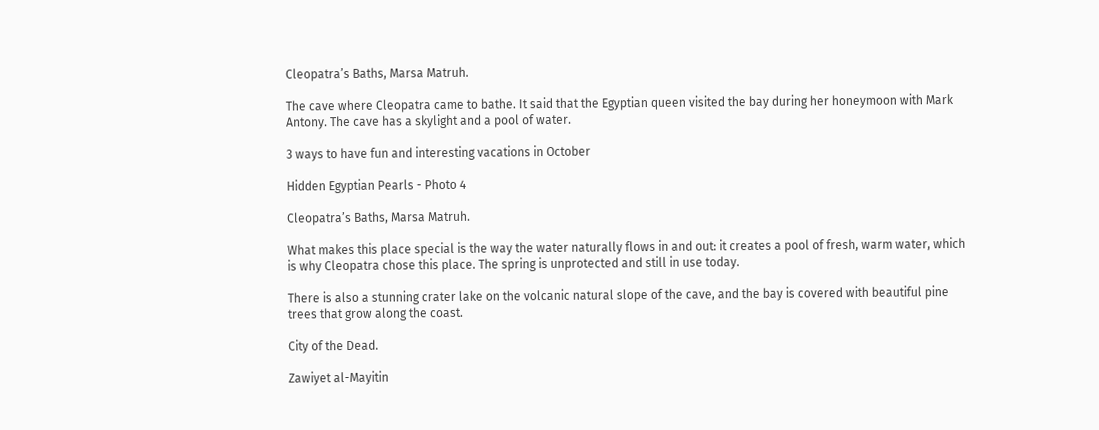Cleopatra’s Baths, Marsa Matruh.

The cave where Cleopatra came to bathe. It said that the Egyptian queen visited the bay during her honeymoon with Mark Antony. The cave has a skylight and a pool of water.

3 ways to have fun and interesting vacations in October

Hidden Egyptian Pearls - Photo 4

Cleopatra’s Baths, Marsa Matruh.

What makes this place special is the way the water naturally flows in and out: it creates a pool of fresh, warm water, which is why Cleopatra chose this place. The spring is unprotected and still in use today.

There is also a stunning crater lake on the volcanic natural slope of the cave, and the bay is covered with beautiful pine trees that grow along the coast.

City of the Dead.

Zawiyet al-Mayitin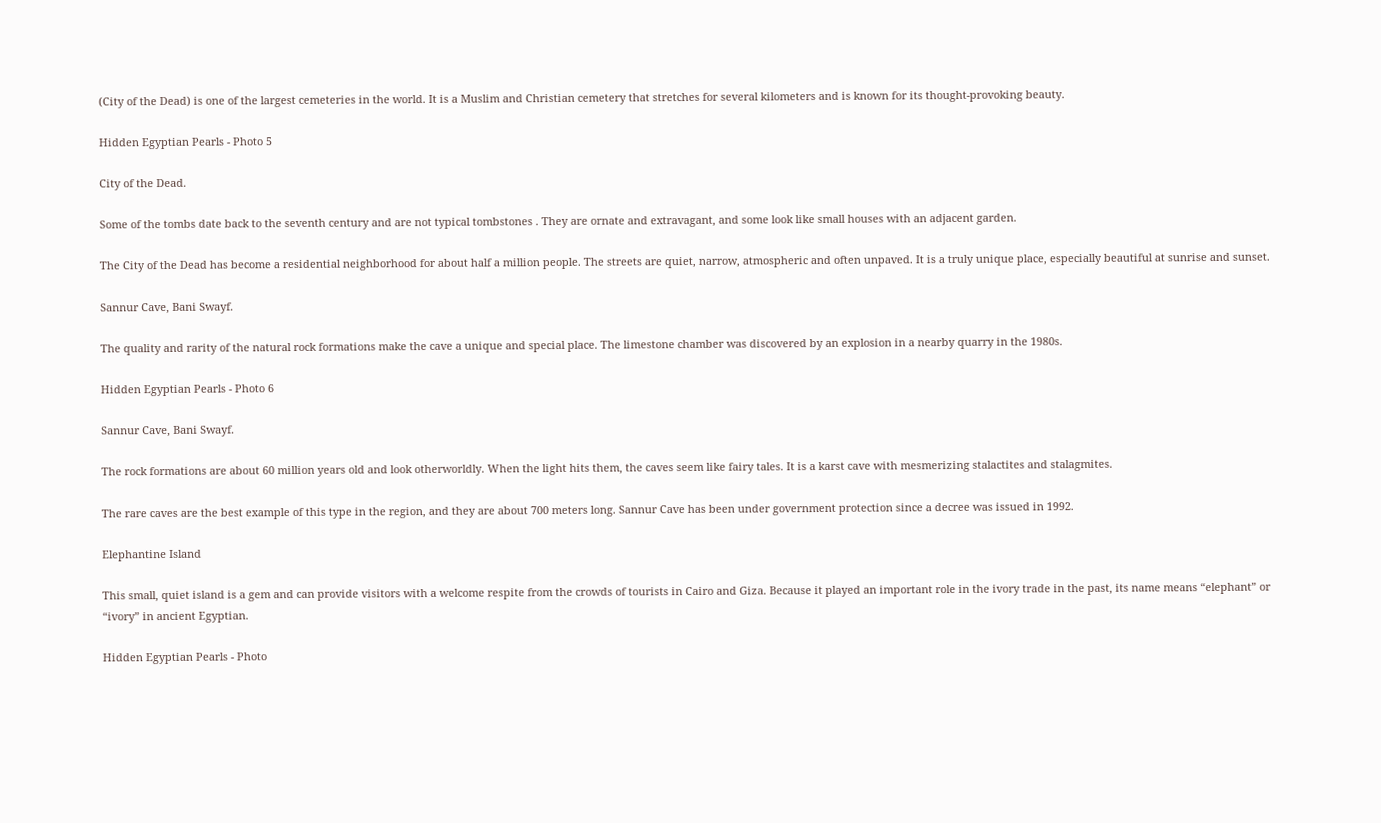(City of the Dead) is one of the largest cemeteries in the world. It is a Muslim and Christian cemetery that stretches for several kilometers and is known for its thought-provoking beauty.

Hidden Egyptian Pearls - Photo 5

City of the Dead.

Some of the tombs date back to the seventh century and are not typical tombstones . They are ornate and extravagant, and some look like small houses with an adjacent garden.

The City of the Dead has become a residential neighborhood for about half a million people. The streets are quiet, narrow, atmospheric and often unpaved. It is a truly unique place, especially beautiful at sunrise and sunset.

Sannur Cave, Bani Swayf.

The quality and rarity of the natural rock formations make the cave a unique and special place. The limestone chamber was discovered by an explosion in a nearby quarry in the 1980s.

Hidden Egyptian Pearls - Photo 6

Sannur Cave, Bani Swayf.

The rock formations are about 60 million years old and look otherworldly. When the light hits them, the caves seem like fairy tales. It is a karst cave with mesmerizing stalactites and stalagmites.

The rare caves are the best example of this type in the region, and they are about 700 meters long. Sannur Cave has been under government protection since a decree was issued in 1992.

Elephantine Island

This small, quiet island is a gem and can provide visitors with a welcome respite from the crowds of tourists in Cairo and Giza. Because it played an important role in the ivory trade in the past, its name means “elephant” or “ivory” in ancient Egyptian.

Hidden Egyptian Pearls - Photo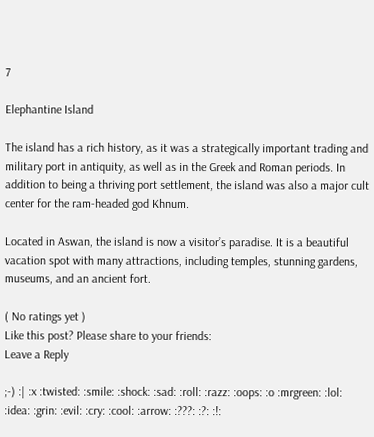7

Elephantine Island

The island has a rich history, as it was a strategically important trading and military port in antiquity, as well as in the Greek and Roman periods. In addition to being a thriving port settlement, the island was also a major cult center for the ram-headed god Khnum.

Located in Aswan, the island is now a visitor’s paradise. It is a beautiful vacation spot with many attractions, including temples, stunning gardens, museums, and an ancient fort.

( No ratings yet )
Like this post? Please share to your friends:
Leave a Reply

;-) :| :x :twisted: :smile: :shock: :sad: :roll: :razz: :oops: :o :mrgreen: :lol: :idea: :grin: :evil: :cry: :cool: :arrow: :???: :?: :!: